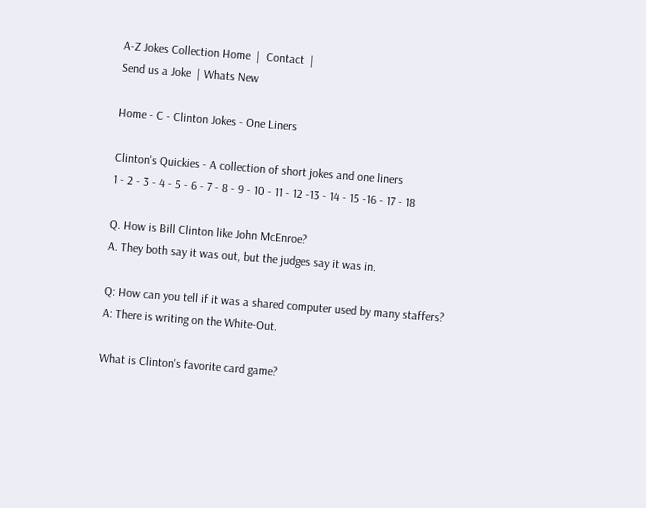A-Z Jokes Collection Home  |  Contact  |
Send us a Joke  | Whats New

Home - C - Clinton Jokes - One Liners

Clinton's Quickies - A collection of short jokes and one liners
1 - 2 - 3 - 4 - 5 - 6 - 7 - 8 - 9 - 10 - 11 - 12 -13 - 14 - 15 -16 - 17 - 18

Q. How is Bill Clinton like John McEnroe?
A. They both say it was out, but the judges say it was in.

Q: How can you tell if it was a shared computer used by many staffers?
A: There is writing on the White-Out.

What is Clinton's favorite card game?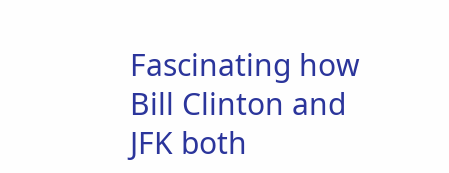Fascinating how Bill Clinton and JFK both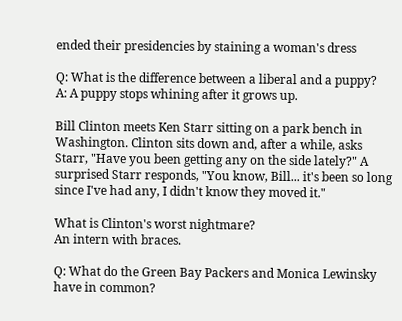ended their presidencies by staining a woman's dress

Q: What is the difference between a liberal and a puppy?
A: A puppy stops whining after it grows up.

Bill Clinton meets Ken Starr sitting on a park bench in Washington. Clinton sits down and, after a while, asks Starr, "Have you been getting any on the side lately?" A surprised Starr responds, "You know, Bill... it's been so long since I've had any, I didn't know they moved it."

What is Clinton's worst nightmare?
An intern with braces.

Q: What do the Green Bay Packers and Monica Lewinsky have in common?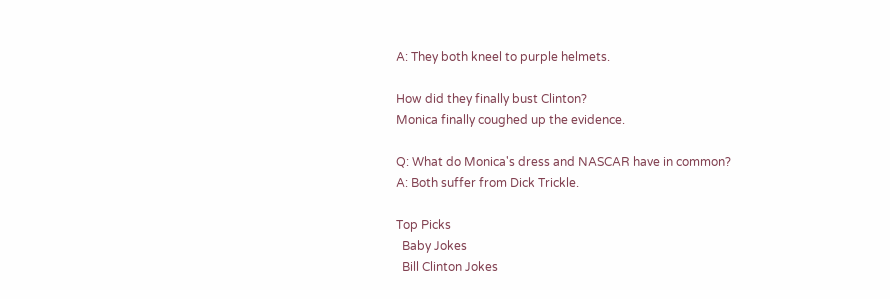A: They both kneel to purple helmets.

How did they finally bust Clinton?
Monica finally coughed up the evidence.

Q: What do Monica's dress and NASCAR have in common?
A: Both suffer from Dick Trickle.

Top Picks
  Baby Jokes
  Bill Clinton Jokes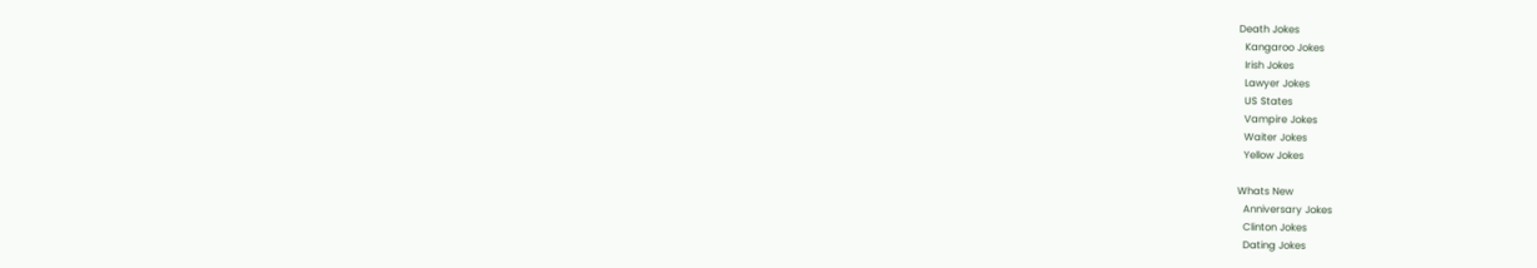Death Jokes
  Kangaroo Jokes
  Irish Jokes
  Lawyer Jokes
  US States
  Vampire Jokes
  Waiter Jokes
  Yellow Jokes

Whats New
  Anniversary Jokes
  Clinton Jokes
  Dating Jokes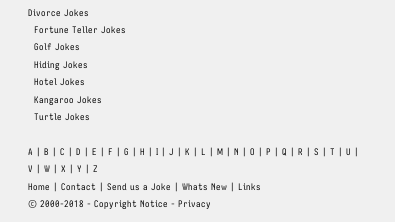Divorce Jokes
  Fortune Teller Jokes
  Golf Jokes
  Hiding Jokes
  Hotel Jokes
  Kangaroo Jokes
  Turtle Jokes

A | B | C | D | E | F | G | H | I | J | K | L | M | N | O | P | Q | R | S | T | U | V | W | X | Y | Z
Home | Contact | Send us a Joke | Whats New | Links
© 2000-2018 - Copyright Notice - Privacy